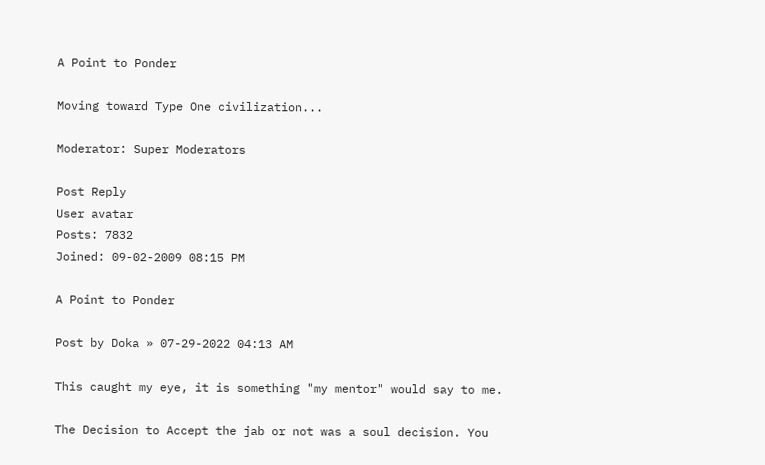A Point to Ponder

Moving toward Type One civilization...

Moderator: Super Moderators

Post Reply
User avatar
Posts: 7832
Joined: 09-02-2009 08:15 PM

A Point to Ponder

Post by Doka » 07-29-2022 04:13 AM

This caught my eye, it is something "my mentor" would say to me.

The Decision to Accept the jab or not was a soul decision. You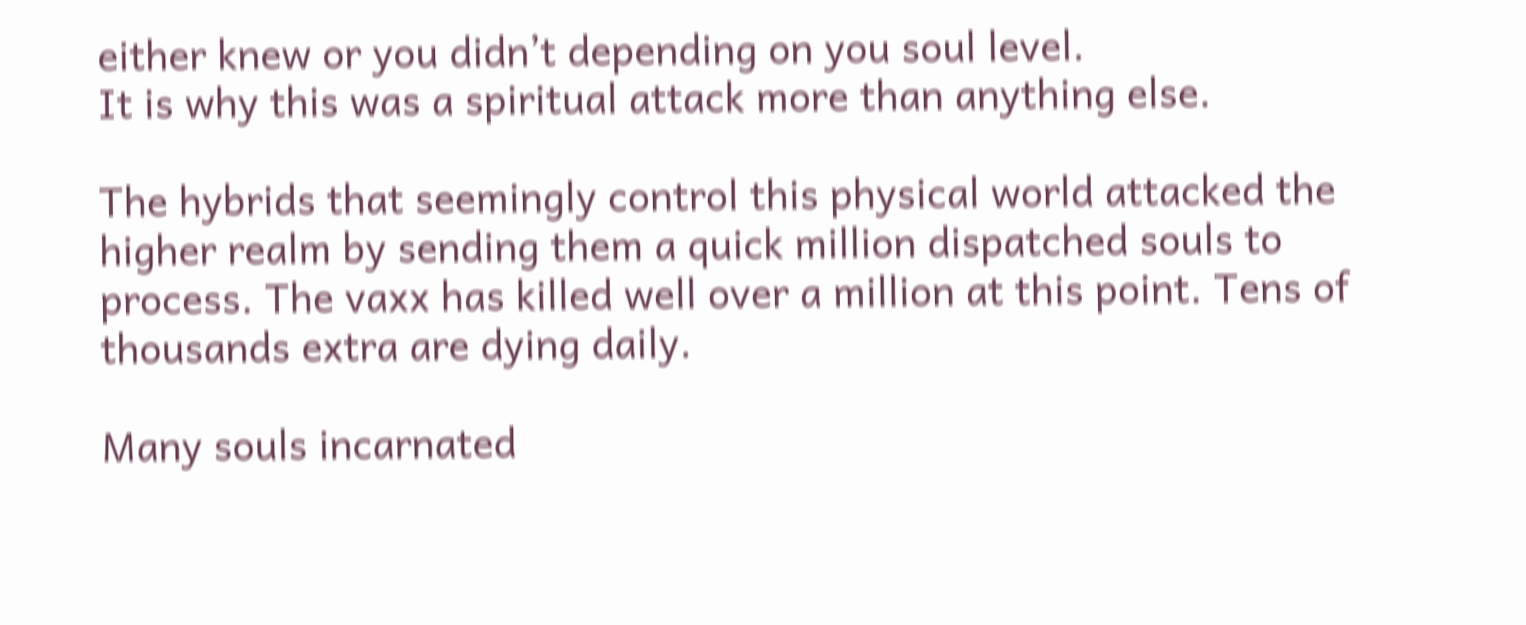either knew or you didn’t depending on you soul level.
It is why this was a spiritual attack more than anything else.

The hybrids that seemingly control this physical world attacked the higher realm by sending them a quick million dispatched souls to process. The vaxx has killed well over a million at this point. Tens of thousands extra are dying daily.

Many souls incarnated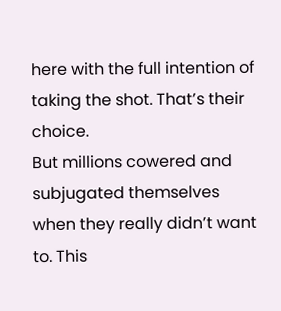here with the full intention of taking the shot. That’s their choice.
But millions cowered and subjugated themselves when they really didn’t want to. This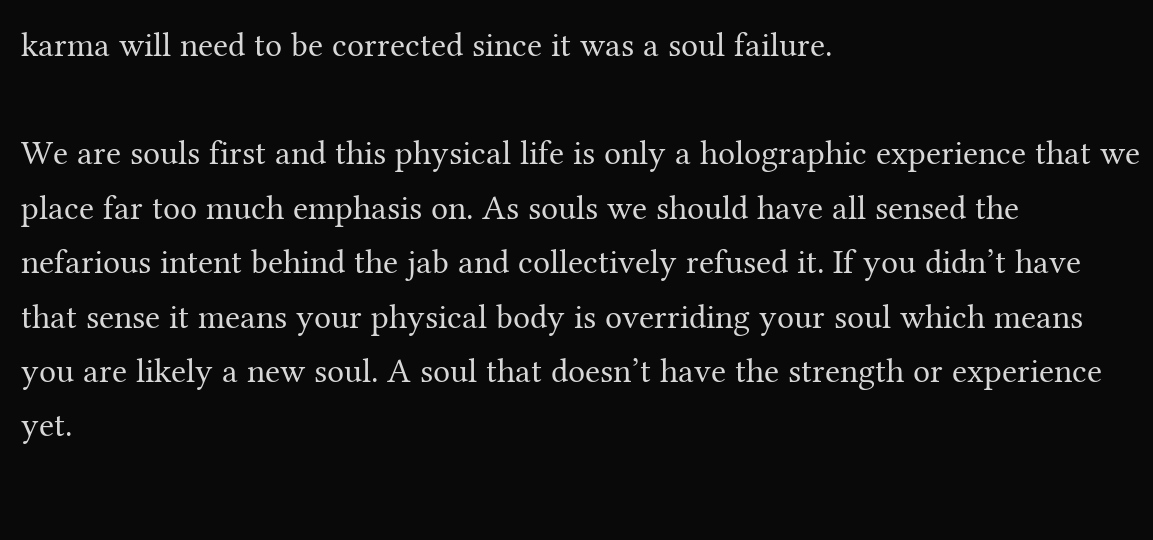karma will need to be corrected since it was a soul failure.

We are souls first and this physical life is only a holographic experience that we place far too much emphasis on. As souls we should have all sensed the nefarious intent behind the jab and collectively refused it. If you didn’t have that sense it means your physical body is overriding your soul which means you are likely a new soul. A soul that doesn’t have the strength or experience yet.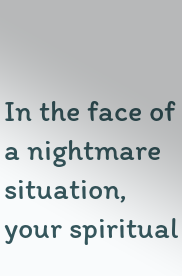In the face of a nightmare situation, your spiritual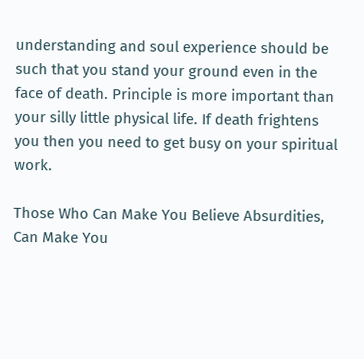understanding and soul experience should be such that you stand your ground even in the face of death. Principle is more important than your silly little physical life. If death frightens you then you need to get busy on your spiritual work.

Those Who Can Make You Believe Absurdities, Can Make You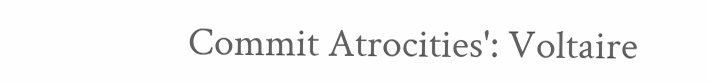Commit Atrocities': Voltaire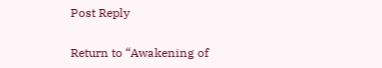Post Reply

Return to “Awakening of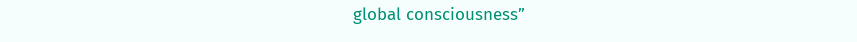global consciousness”